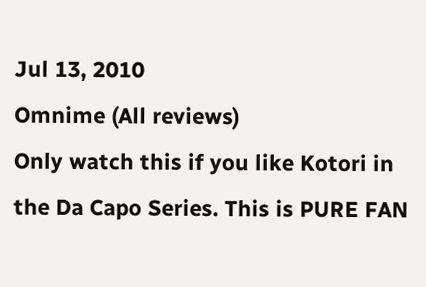Jul 13, 2010
Omnime (All reviews)
Only watch this if you like Kotori in the Da Capo Series. This is PURE FAN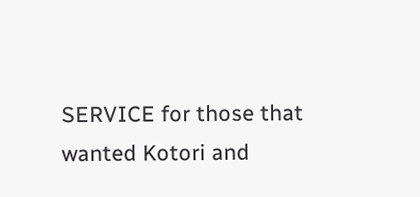SERVICE for those that wanted Kotori and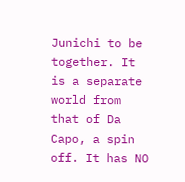Junichi to be together. It is a separate world from that of Da Capo, a spin off. It has NO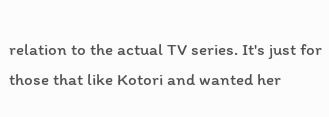relation to the actual TV series. It's just for those that like Kotori and wanted her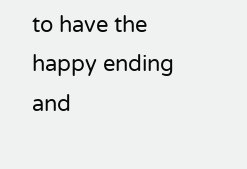to have the happy ending and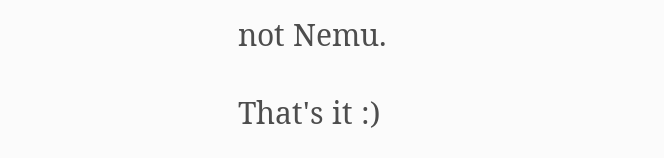not Nemu.

That's it :)